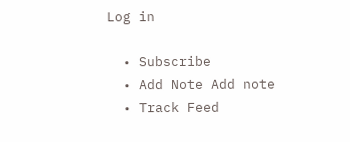Log in

  • Subscribe
  • Add Note Add note
  • Track Feed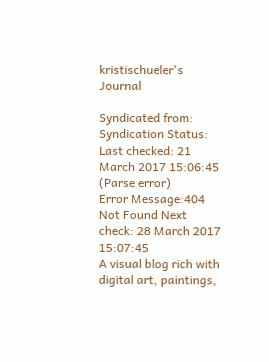kristischueler's Journal

Syndicated from:
Syndication Status:
Last checked: 21 March 2017 15:06:45 (Parse error)
Error Message:404 Not Found Next check: 28 March 2017 15:07:45
A visual blog rich with digital art, paintings,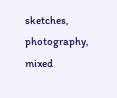sketches, photography, mixed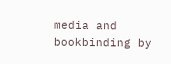media and bookbinding by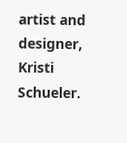artist and designer, Kristi Schueler.